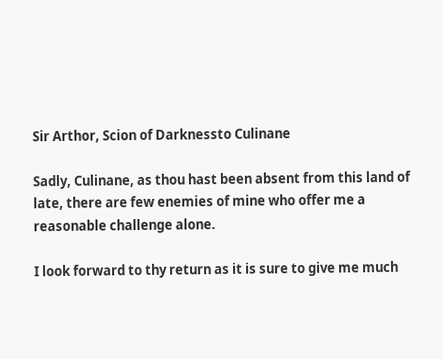Sir Arthor, Scion of Darknessto Culinane

Sadly, Culinane, as thou hast been absent from this land of late, there are few enemies of mine who offer me a reasonable challenge alone.

I look forward to thy return as it is sure to give me much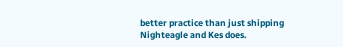better practice than just shipping Nighteagle and Kes does.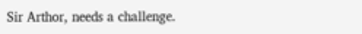Sir Arthor, needs a challenge.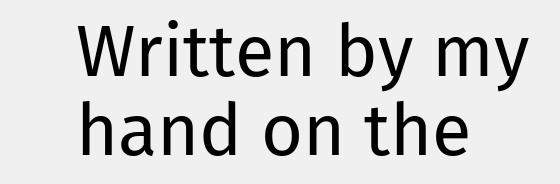Written by my hand on the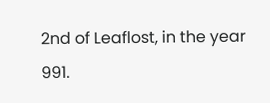2nd of Leaflost, in the year 991.